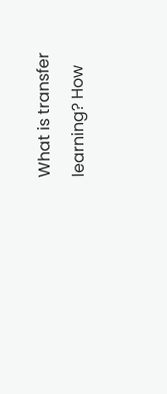What is transfer learning? How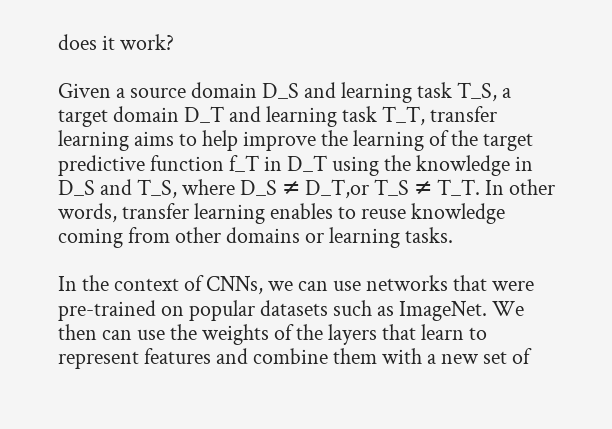does it work?

Given a source domain D_S and learning task T_S, a target domain D_T and learning task T_T, transfer learning aims to help improve the learning of the target predictive function f_T in D_T using the knowledge in D_S and T_S, where D_S ≠ D_T,or T_S ≠ T_T. In other words, transfer learning enables to reuse knowledge coming from other domains or learning tasks.

In the context of CNNs, we can use networks that were pre-trained on popular datasets such as ImageNet. We then can use the weights of the layers that learn to represent features and combine them with a new set of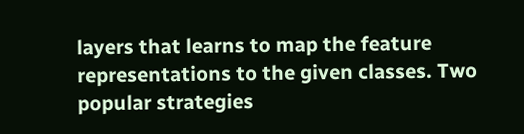layers that learns to map the feature representations to the given classes. Two popular strategies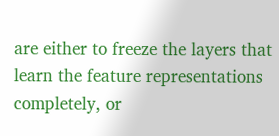are either to freeze the layers that learn the feature representations completely, or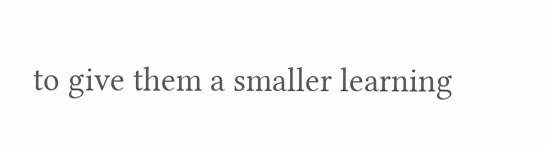to give them a smaller learning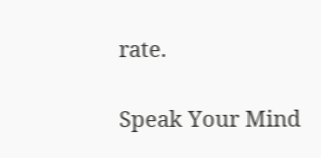rate.

Speak Your Mind